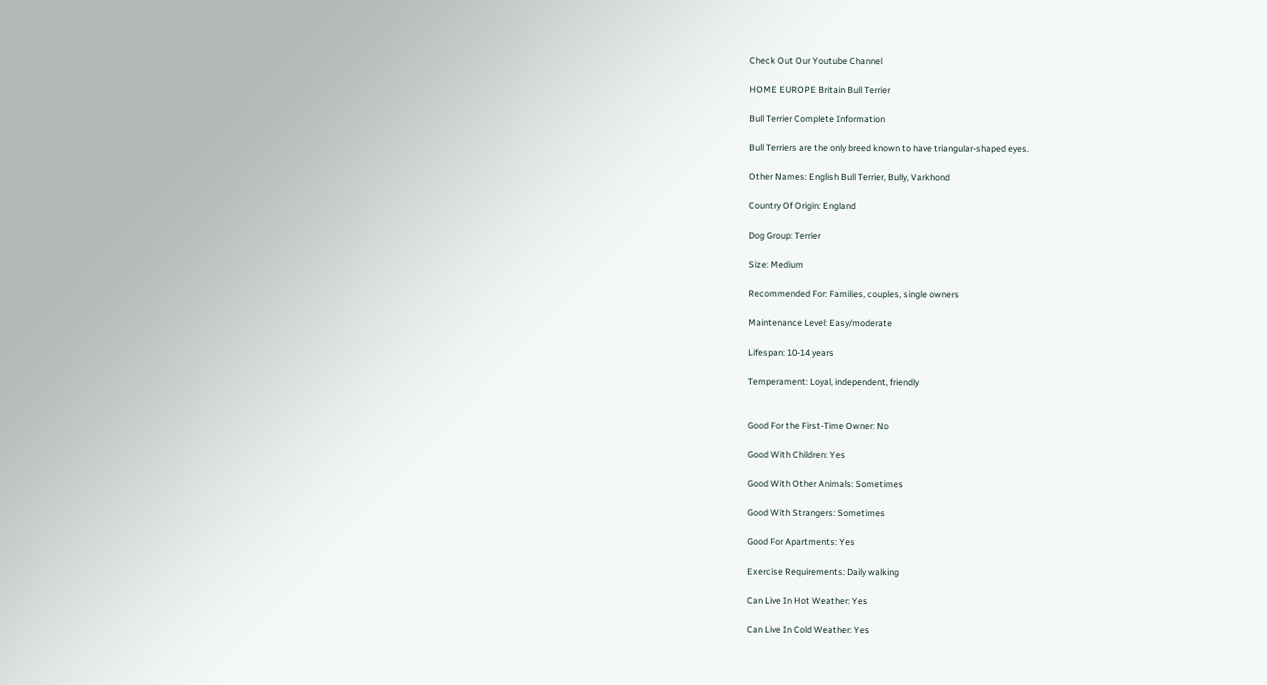Check Out Our Youtube Channel

HOME EUROPE Britain Bull Terrier

Bull Terrier Complete Information

Bull Terriers are the only breed known to have triangular-shaped eyes.

Other Names: English Bull Terrier, Bully, Varkhond

Country Of Origin: England

Dog Group: Terrier

Size: Medium

Recommended For: Families, couples, single owners

Maintenance Level: Easy/moderate

Lifespan: 10-14 years

Temperament: Loyal, independent, friendly


Good For the First-Time Owner: No

Good With Children: Yes

Good With Other Animals: Sometimes

Good With Strangers: Sometimes

Good For Apartments: Yes

Exercise Requirements: Daily walking

Can Live In Hot Weather: Yes

Can Live In Cold Weather: Yes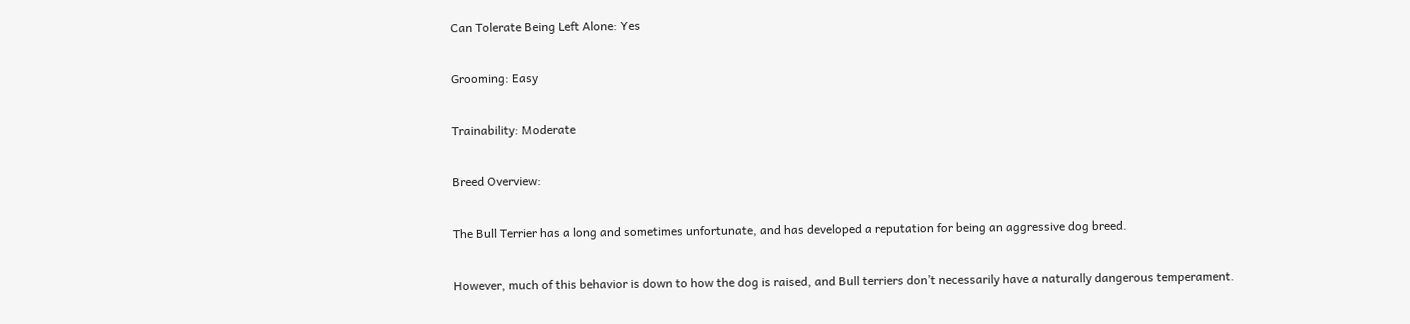Can Tolerate Being Left Alone: Yes

Grooming: Easy

Trainability: Moderate

Breed Overview:

The Bull Terrier has a long and sometimes unfortunate, and has developed a reputation for being an aggressive dog breed.

However, much of this behavior is down to how the dog is raised, and Bull terriers don’t necessarily have a naturally dangerous temperament.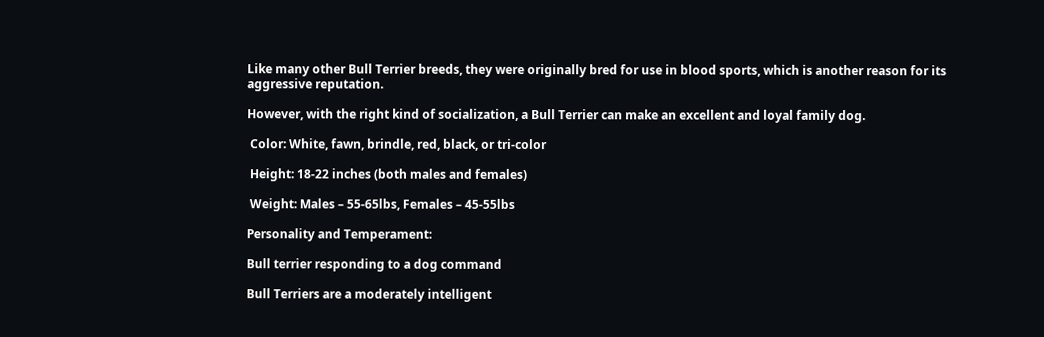Like many other Bull Terrier breeds, they were originally bred for use in blood sports, which is another reason for its aggressive reputation.

However, with the right kind of socialization, a Bull Terrier can make an excellent and loyal family dog.

 Color: White, fawn, brindle, red, black, or tri-color

 Height: 18-22 inches (both males and females)

 Weight: Males – 55-65lbs, Females – 45-55lbs

Personality and Temperament:

Bull terrier responding to a dog command

Bull Terriers are a moderately intelligent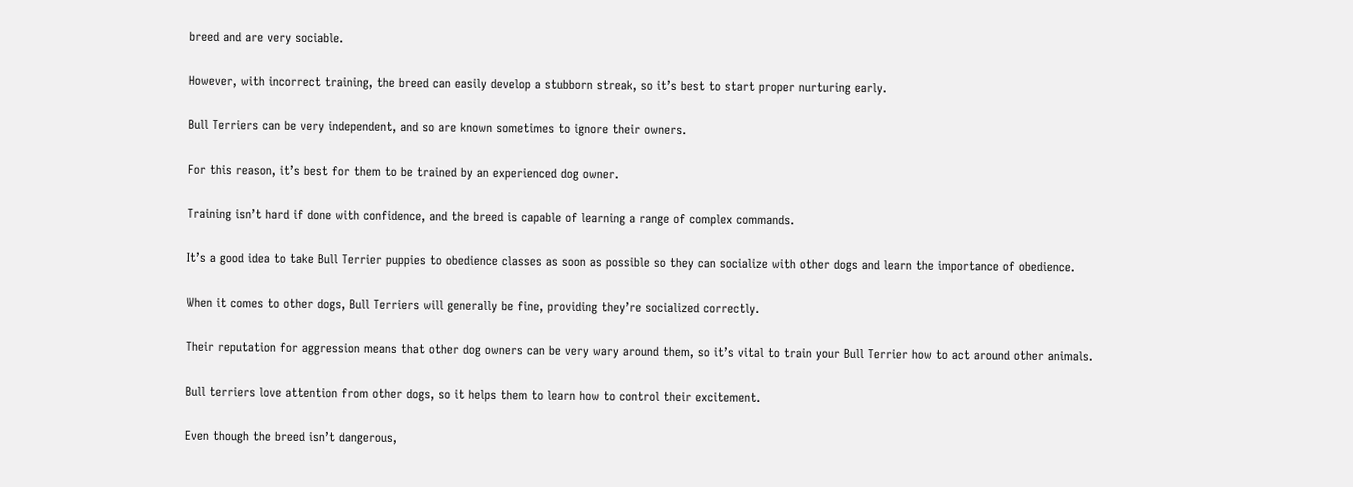breed and are very sociable.

However, with incorrect training, the breed can easily develop a stubborn streak, so it’s best to start proper nurturing early.

Bull Terriers can be very independent, and so are known sometimes to ignore their owners.

For this reason, it’s best for them to be trained by an experienced dog owner.

Training isn’t hard if done with confidence, and the breed is capable of learning a range of complex commands.

It’s a good idea to take Bull Terrier puppies to obedience classes as soon as possible so they can socialize with other dogs and learn the importance of obedience.

When it comes to other dogs, Bull Terriers will generally be fine, providing they’re socialized correctly.

Their reputation for aggression means that other dog owners can be very wary around them, so it’s vital to train your Bull Terrier how to act around other animals.

Bull terriers love attention from other dogs, so it helps them to learn how to control their excitement.

Even though the breed isn’t dangerous,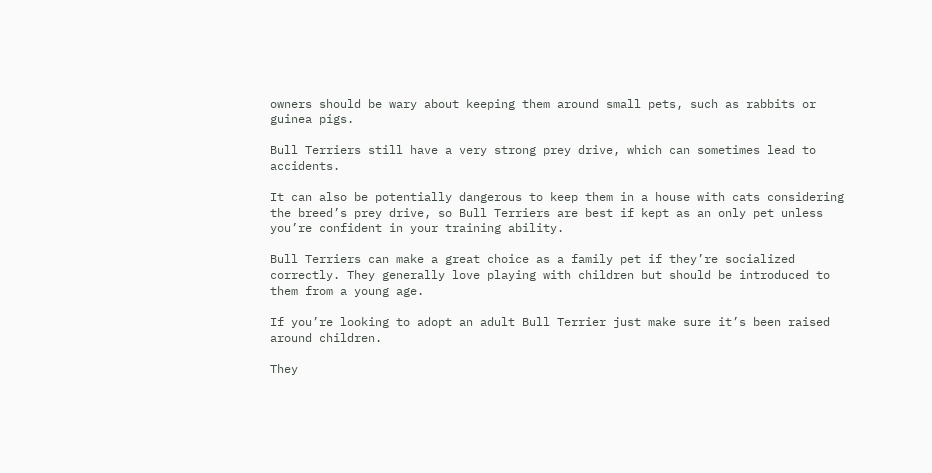owners should be wary about keeping them around small pets, such as rabbits or guinea pigs.

Bull Terriers still have a very strong prey drive, which can sometimes lead to accidents.

It can also be potentially dangerous to keep them in a house with cats considering the breed’s prey drive, so Bull Terriers are best if kept as an only pet unless you’re confident in your training ability.

Bull Terriers can make a great choice as a family pet if they’re socialized correctly. They generally love playing with children but should be introduced to them from a young age.

If you’re looking to adopt an adult Bull Terrier just make sure it’s been raised around children.

They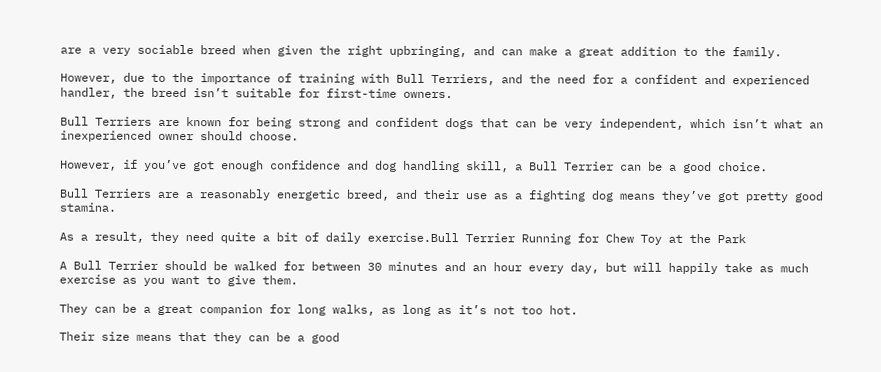are a very sociable breed when given the right upbringing, and can make a great addition to the family.

However, due to the importance of training with Bull Terriers, and the need for a confident and experienced handler, the breed isn’t suitable for first-time owners.

Bull Terriers are known for being strong and confident dogs that can be very independent, which isn’t what an inexperienced owner should choose.

However, if you’ve got enough confidence and dog handling skill, a Bull Terrier can be a good choice.

Bull Terriers are a reasonably energetic breed, and their use as a fighting dog means they’ve got pretty good stamina.

As a result, they need quite a bit of daily exercise.Bull Terrier Running for Chew Toy at the Park

A Bull Terrier should be walked for between 30 minutes and an hour every day, but will happily take as much exercise as you want to give them.

They can be a great companion for long walks, as long as it’s not too hot.

Their size means that they can be a good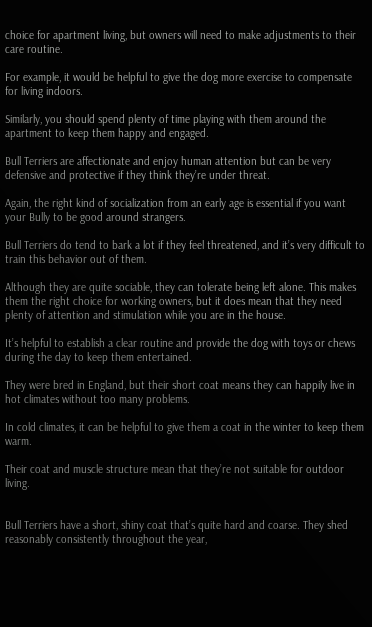choice for apartment living, but owners will need to make adjustments to their care routine.

For example, it would be helpful to give the dog more exercise to compensate for living indoors.

Similarly, you should spend plenty of time playing with them around the apartment to keep them happy and engaged.

Bull Terriers are affectionate and enjoy human attention but can be very defensive and protective if they think they’re under threat.

Again, the right kind of socialization from an early age is essential if you want your Bully to be good around strangers.

Bull Terriers do tend to bark a lot if they feel threatened, and it’s very difficult to train this behavior out of them.

Although they are quite sociable, they can tolerate being left alone. This makes them the right choice for working owners, but it does mean that they need plenty of attention and stimulation while you are in the house.

It’s helpful to establish a clear routine and provide the dog with toys or chews during the day to keep them entertained.

They were bred in England, but their short coat means they can happily live in hot climates without too many problems.

In cold climates, it can be helpful to give them a coat in the winter to keep them warm.

Their coat and muscle structure mean that they’re not suitable for outdoor living.


Bull Terriers have a short, shiny coat that’s quite hard and coarse. They shed reasonably consistently throughout the year,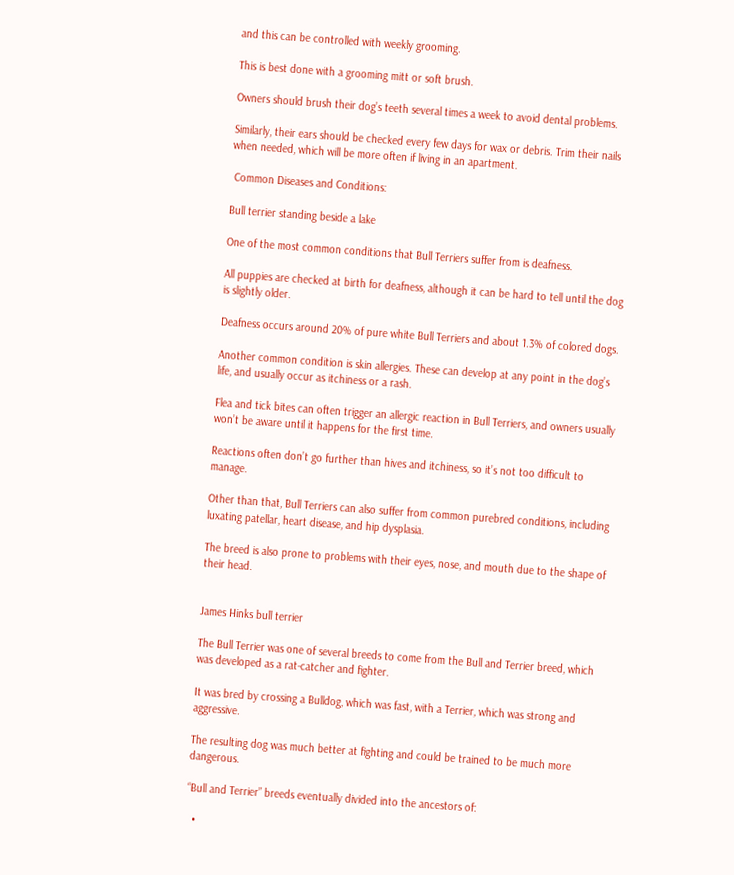and this can be controlled with weekly grooming.

This is best done with a grooming mitt or soft brush.

Owners should brush their dog’s teeth several times a week to avoid dental problems.

Similarly, their ears should be checked every few days for wax or debris. Trim their nails when needed, which will be more often if living in an apartment.

 Common Diseases and Conditions:

Bull terrier standing beside a lake

One of the most common conditions that Bull Terriers suffer from is deafness.

All puppies are checked at birth for deafness, although it can be hard to tell until the dog is slightly older.

Deafness occurs around 20% of pure white Bull Terriers and about 1.3% of colored dogs.

Another common condition is skin allergies. These can develop at any point in the dog’s life, and usually occur as itchiness or a rash.

Flea and tick bites can often trigger an allergic reaction in Bull Terriers, and owners usually won’t be aware until it happens for the first time.

Reactions often don’t go further than hives and itchiness, so it’s not too difficult to manage.

Other than that, Bull Terriers can also suffer from common purebred conditions, including luxating patellar, heart disease, and hip dysplasia.

The breed is also prone to problems with their eyes, nose, and mouth due to the shape of their head.


James Hinks bull terrier

The Bull Terrier was one of several breeds to come from the Bull and Terrier breed, which was developed as a rat-catcher and fighter.

It was bred by crossing a Bulldog, which was fast, with a Terrier, which was strong and aggressive.

The resulting dog was much better at fighting and could be trained to be much more dangerous.

“Bull and Terrier” breeds eventually divided into the ancestors of:

  •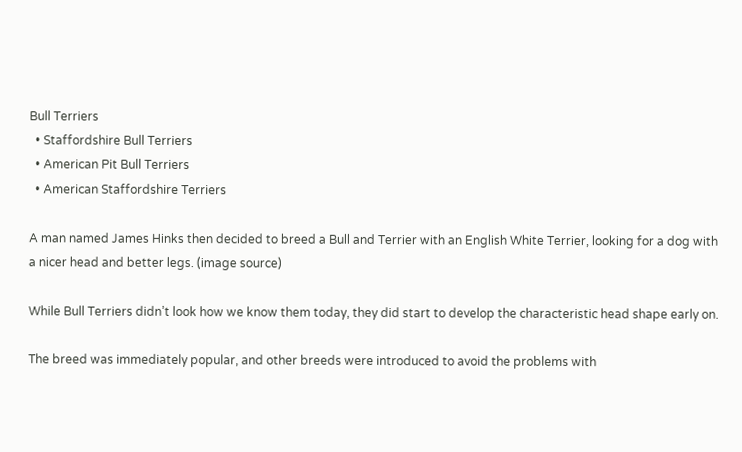Bull Terriers
  • Staffordshire Bull Terriers
  • American Pit Bull Terriers
  • American Staffordshire Terriers

A man named James Hinks then decided to breed a Bull and Terrier with an English White Terrier, looking for a dog with a nicer head and better legs. (image source)

While Bull Terriers didn’t look how we know them today, they did start to develop the characteristic head shape early on.

The breed was immediately popular, and other breeds were introduced to avoid the problems with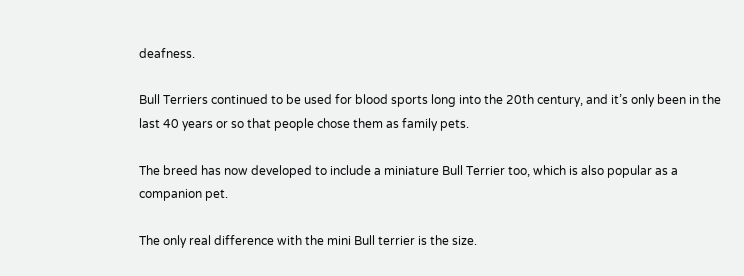deafness.

Bull Terriers continued to be used for blood sports long into the 20th century, and it’s only been in the last 40 years or so that people chose them as family pets.

The breed has now developed to include a miniature Bull Terrier too, which is also popular as a companion pet.

The only real difference with the mini Bull terrier is the size.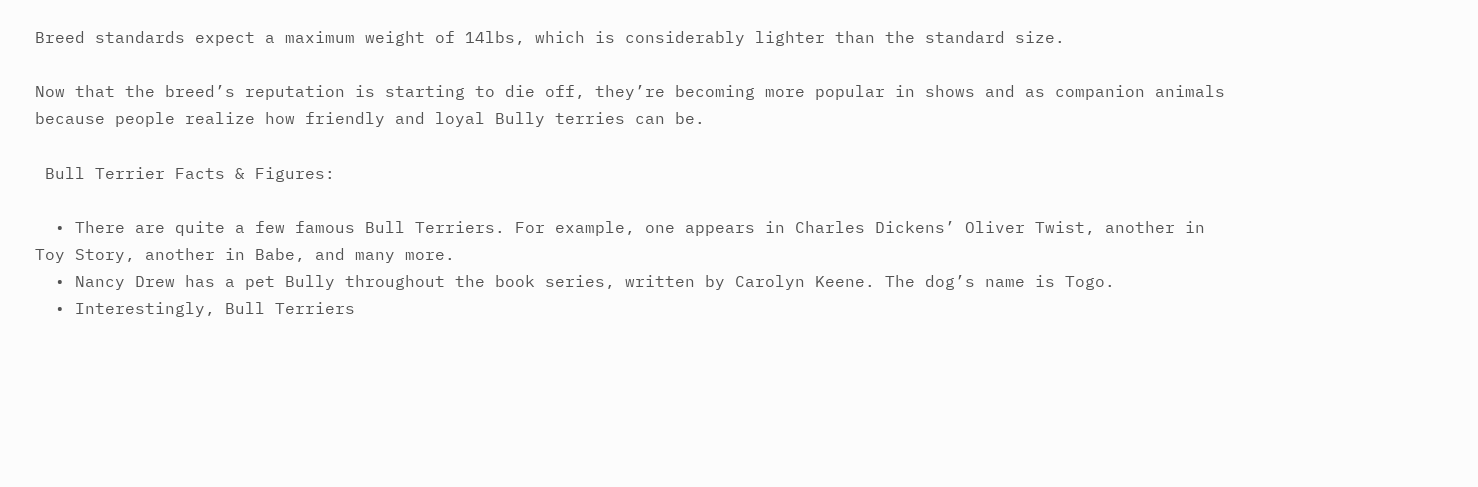Breed standards expect a maximum weight of 14lbs, which is considerably lighter than the standard size.

Now that the breed’s reputation is starting to die off, they’re becoming more popular in shows and as companion animals because people realize how friendly and loyal Bully terries can be.

 Bull Terrier Facts & Figures:

  • There are quite a few famous Bull Terriers. For example, one appears in Charles Dickens’ Oliver Twist, another in Toy Story, another in Babe, and many more.
  • Nancy Drew has a pet Bully throughout the book series, written by Carolyn Keene. The dog’s name is Togo.
  • Interestingly, Bull Terriers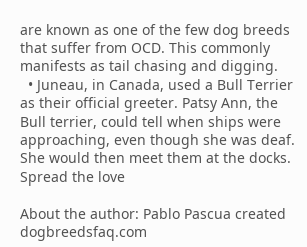are known as one of the few dog breeds that suffer from OCD. This commonly manifests as tail chasing and digging.
  • Juneau, in Canada, used a Bull Terrier as their official greeter. Patsy Ann, the Bull terrier, could tell when ships were approaching, even though she was deaf. She would then meet them at the docks.
Spread the love

About the author: Pablo Pascua created dogbreedsfaq.com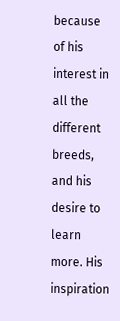because of his interest in all the different breeds, and his desire to learn more. His inspiration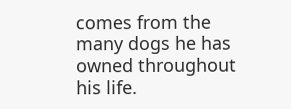comes from the many dogs he has owned throughout his life.